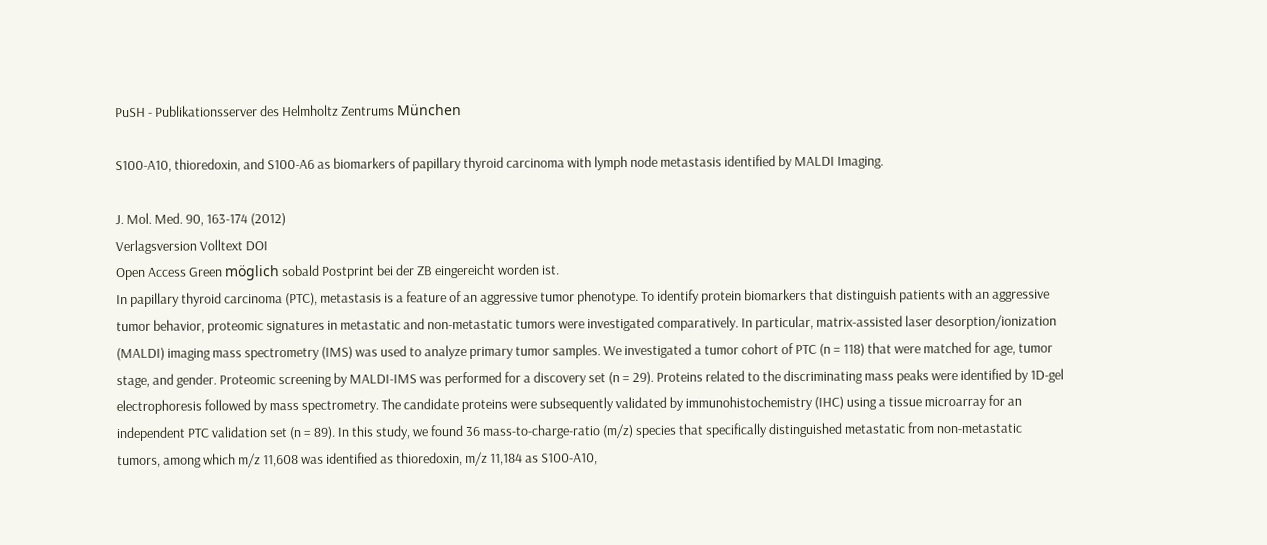PuSH - Publikationsserver des Helmholtz Zentrums München

S100-A10, thioredoxin, and S100-A6 as biomarkers of papillary thyroid carcinoma with lymph node metastasis identified by MALDI Imaging.

J. Mol. Med. 90, 163-174 (2012)
Verlagsversion Volltext DOI
Open Access Green möglich sobald Postprint bei der ZB eingereicht worden ist.
In papillary thyroid carcinoma (PTC), metastasis is a feature of an aggressive tumor phenotype. To identify protein biomarkers that distinguish patients with an aggressive tumor behavior, proteomic signatures in metastatic and non-metastatic tumors were investigated comparatively. In particular, matrix-assisted laser desorption/ionization (MALDI) imaging mass spectrometry (IMS) was used to analyze primary tumor samples. We investigated a tumor cohort of PTC (n = 118) that were matched for age, tumor stage, and gender. Proteomic screening by MALDI-IMS was performed for a discovery set (n = 29). Proteins related to the discriminating mass peaks were identified by 1D-gel electrophoresis followed by mass spectrometry. The candidate proteins were subsequently validated by immunohistochemistry (IHC) using a tissue microarray for an independent PTC validation set (n = 89). In this study, we found 36 mass-to-charge-ratio (m/z) species that specifically distinguished metastatic from non-metastatic tumors, among which m/z 11,608 was identified as thioredoxin, m/z 11,184 as S100-A10,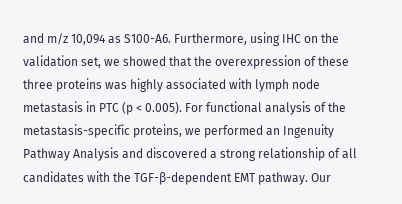and m/z 10,094 as S100-A6. Furthermore, using IHC on the validation set, we showed that the overexpression of these three proteins was highly associated with lymph node metastasis in PTC (p < 0.005). For functional analysis of the metastasis-specific proteins, we performed an Ingenuity Pathway Analysis and discovered a strong relationship of all candidates with the TGF-β-dependent EMT pathway. Our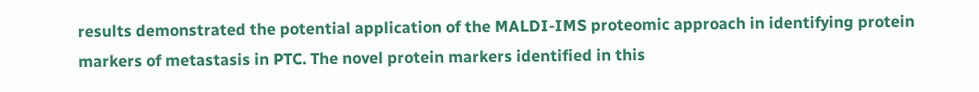results demonstrated the potential application of the MALDI-IMS proteomic approach in identifying protein markers of metastasis in PTC. The novel protein markers identified in this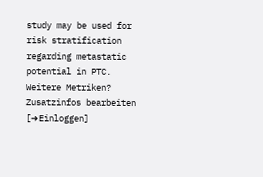study may be used for risk stratification regarding metastatic potential in PTC.
Weitere Metriken?
Zusatzinfos bearbeiten [➜Einloggen]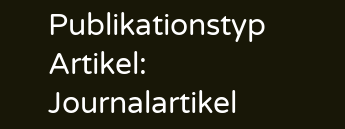Publikationstyp Artikel: Journalartikel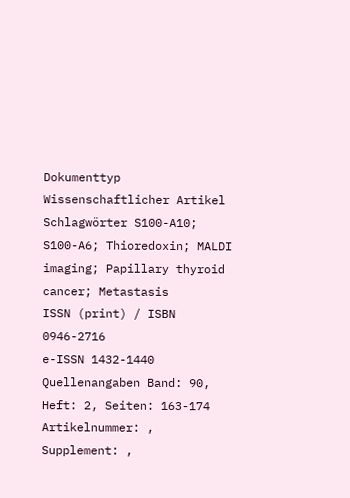Dokumenttyp Wissenschaftlicher Artikel
Schlagwörter S100-A10; S100-A6; Thioredoxin; MALDI imaging; Papillary thyroid cancer; Metastasis
ISSN (print) / ISBN 0946-2716
e-ISSN 1432-1440
Quellenangaben Band: 90, Heft: 2, Seiten: 163-174 Artikelnummer: , Supplement: ,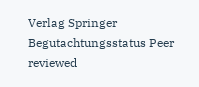Verlag Springer
Begutachtungsstatus Peer reviewed